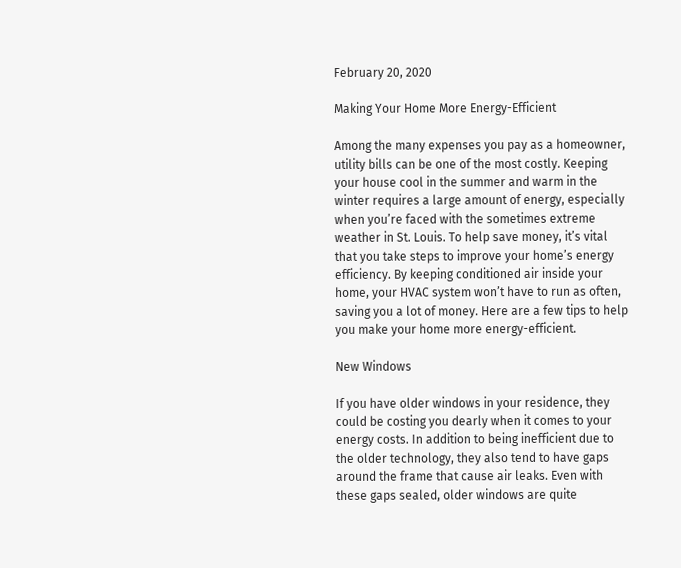February 20, 2020

Making Your Home More Energy-Efficient

Among the many expenses you pay as a homeowner, utility bills can be one of the most costly. Keeping your house cool in the summer and warm in the winter requires a large amount of energy, especially when you’re faced with the sometimes extreme weather in St. Louis. To help save money, it’s vital that you take steps to improve your home’s energy efficiency. By keeping conditioned air inside your home, your HVAC system won’t have to run as often, saving you a lot of money. Here are a few tips to help you make your home more energy-efficient.

New Windows

If you have older windows in your residence, they could be costing you dearly when it comes to your energy costs. In addition to being inefficient due to the older technology, they also tend to have gaps around the frame that cause air leaks. Even with these gaps sealed, older windows are quite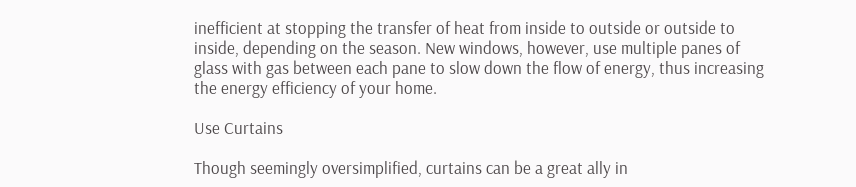inefficient at stopping the transfer of heat from inside to outside or outside to inside, depending on the season. New windows, however, use multiple panes of glass with gas between each pane to slow down the flow of energy, thus increasing the energy efficiency of your home.

Use Curtains

Though seemingly oversimplified, curtains can be a great ally in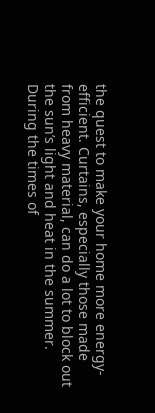the quest to make your home more energy-efficient. Curtains, especially those made from heavy material, can do a lot to block out the sun’s light and heat in the summer. During the times of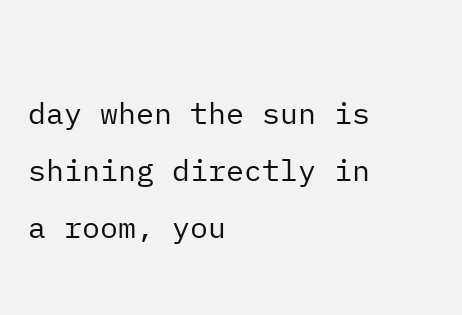day when the sun is shining directly in a room, you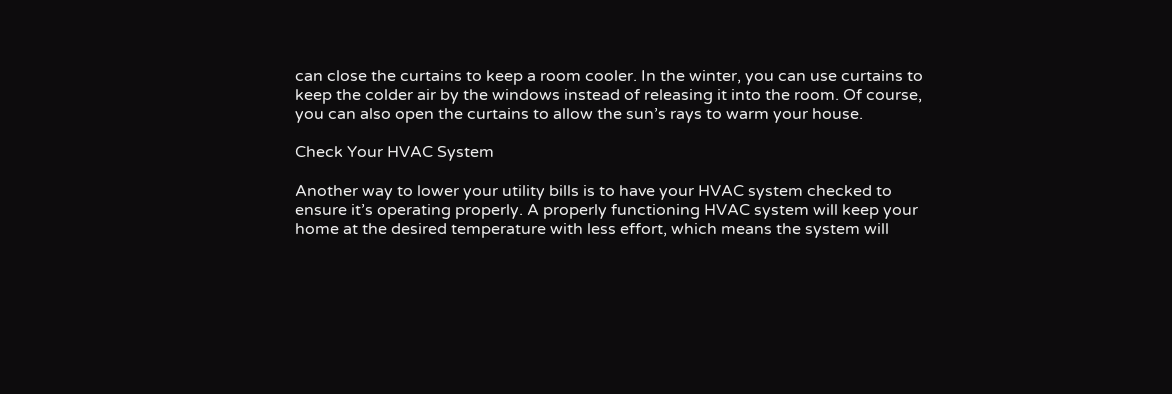can close the curtains to keep a room cooler. In the winter, you can use curtains to keep the colder air by the windows instead of releasing it into the room. Of course, you can also open the curtains to allow the sun’s rays to warm your house.

Check Your HVAC System

Another way to lower your utility bills is to have your HVAC system checked to ensure it’s operating properly. A properly functioning HVAC system will keep your home at the desired temperature with less effort, which means the system will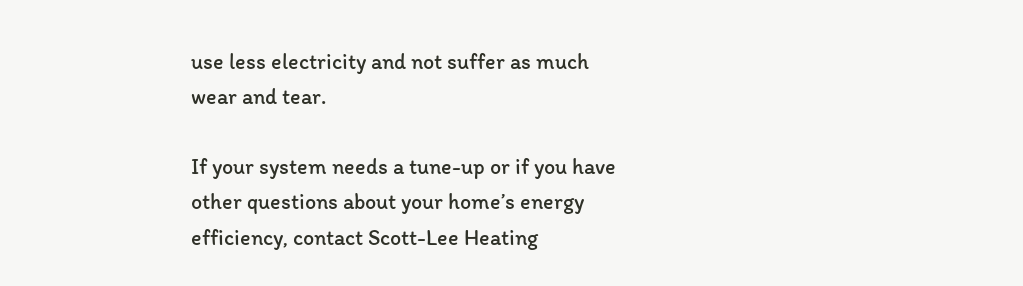use less electricity and not suffer as much wear and tear.

If your system needs a tune-up or if you have other questions about your home’s energy efficiency, contact Scott-Lee Heating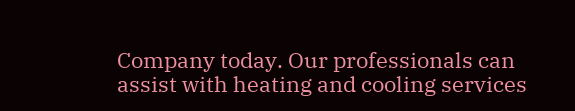Company today. Our professionals can assist with heating and cooling services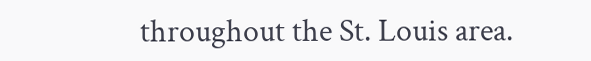throughout the St. Louis area.